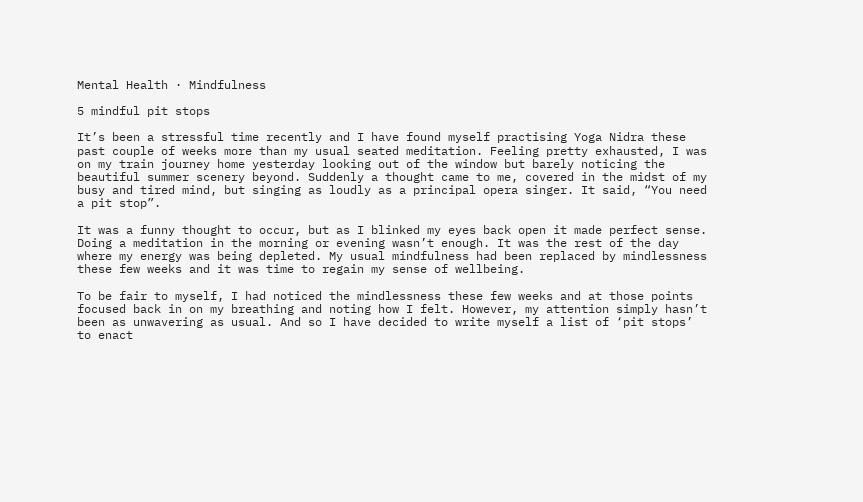Mental Health · Mindfulness

5 mindful pit stops

It’s been a stressful time recently and I have found myself practising Yoga Nidra these past couple of weeks more than my usual seated meditation. Feeling pretty exhausted, I was on my train journey home yesterday looking out of the window but barely noticing the beautiful summer scenery beyond. Suddenly a thought came to me, covered in the midst of my busy and tired mind, but singing as loudly as a principal opera singer. It said, “You need a pit stop”.

It was a funny thought to occur, but as I blinked my eyes back open it made perfect sense. Doing a meditation in the morning or evening wasn’t enough. It was the rest of the day where my energy was being depleted. My usual mindfulness had been replaced by mindlessness these few weeks and it was time to regain my sense of wellbeing.

To be fair to myself, I had noticed the mindlessness these few weeks and at those points focused back in on my breathing and noting how I felt. However, my attention simply hasn’t been as unwavering as usual. And so I have decided to write myself a list of ‘pit stops’ to enact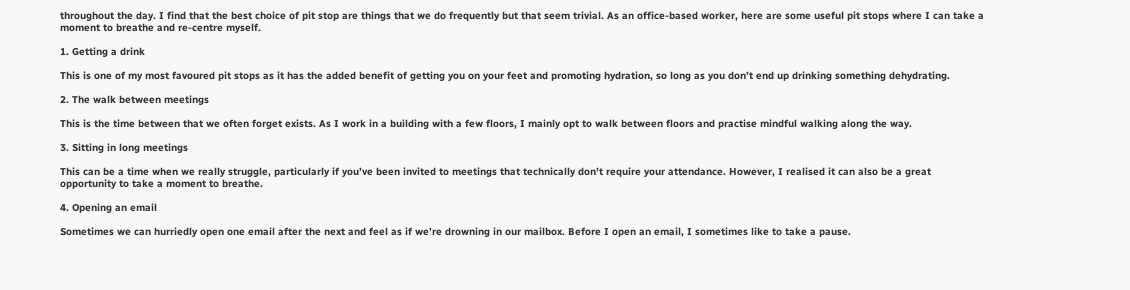throughout the day. I find that the best choice of pit stop are things that we do frequently but that seem trivial. As an office-based worker, here are some useful pit stops where I can take a moment to breathe and re-centre myself.

1. Getting a drink

This is one of my most favoured pit stops as it has the added benefit of getting you on your feet and promoting hydration, so long as you don’t end up drinking something dehydrating.

2. The walk between meetings

This is the time between that we often forget exists. As I work in a building with a few floors, I mainly opt to walk between floors and practise mindful walking along the way.

3. Sitting in long meetings

This can be a time when we really struggle, particularly if you’ve been invited to meetings that technically don’t require your attendance. However, I realised it can also be a great opportunity to take a moment to breathe.

4. Opening an email

Sometimes we can hurriedly open one email after the next and feel as if we’re drowning in our mailbox. Before I open an email, I sometimes like to take a pause.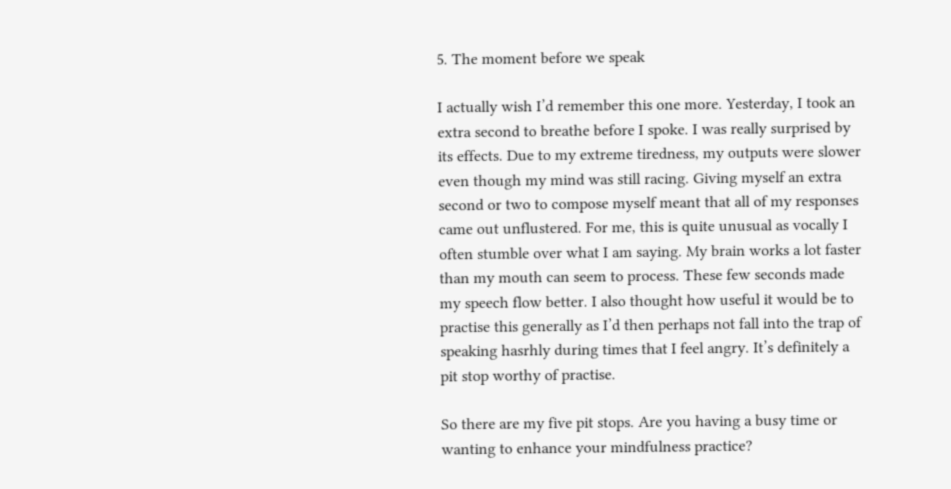5. The moment before we speak

I actually wish I’d remember this one more. Yesterday, I took an extra second to breathe before I spoke. I was really surprised by its effects. Due to my extreme tiredness, my outputs were slower even though my mind was still racing. Giving myself an extra second or two to compose myself meant that all of my responses came out unflustered. For me, this is quite unusual as vocally I often stumble over what I am saying. My brain works a lot faster than my mouth can seem to process. These few seconds made my speech flow better. I also thought how useful it would be to practise this generally as I’d then perhaps not fall into the trap of speaking hasrhly during times that I feel angry. It’s definitely a pit stop worthy of practise.

So there are my five pit stops. Are you having a busy time or wanting to enhance your mindfulness practice?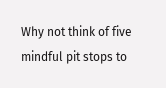Why not think of five mindful pit stops to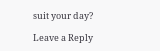suit your day?

Leave a Reply